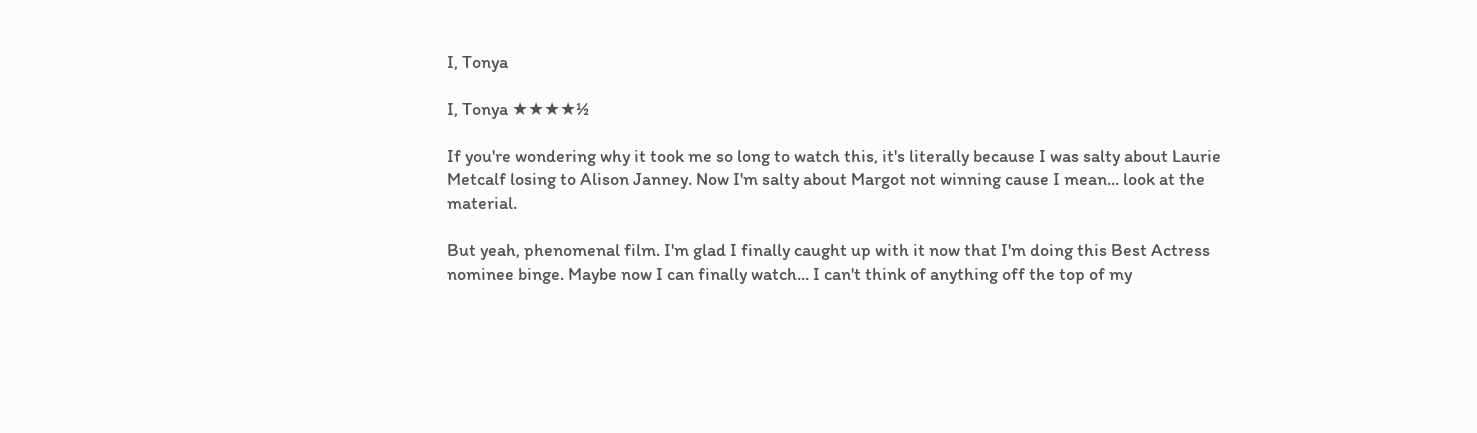I, Tonya

I, Tonya ★★★★½

If you're wondering why it took me so long to watch this, it's literally because I was salty about Laurie Metcalf losing to Alison Janney. Now I'm salty about Margot not winning cause I mean... look at the material.

But yeah, phenomenal film. I'm glad I finally caught up with it now that I'm doing this Best Actress nominee binge. Maybe now I can finally watch... I can't think of anything off the top of my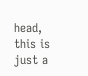head, this is just a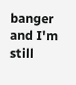banger and I'm still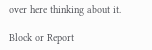over here thinking about it.

Block or Report